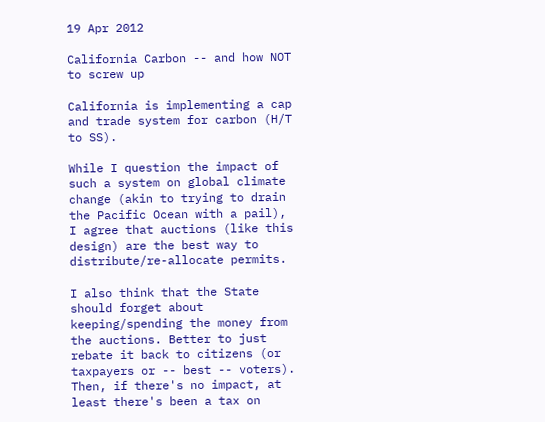19 Apr 2012

California Carbon -- and how NOT to screw up

California is implementing a cap and trade system for carbon (H/T to SS).

While I question the impact of such a system on global climate change (akin to trying to drain the Pacific Ocean with a pail), I agree that auctions (like this design) are the best way to distribute/re-allocate permits.

I also think that the State should forget about keeping/spending the money from the auctions. Better to just rebate it back to citizens (or taxpayers or -- best -- voters). Then, if there's no impact, at least there's been a tax on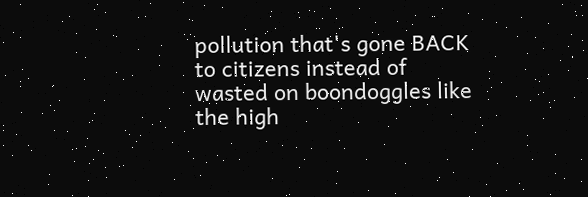pollution that's gone BACK to citizens instead of wasted on boondoggles like the high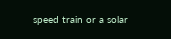speed train or a solar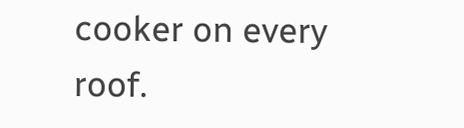cooker on every roof.